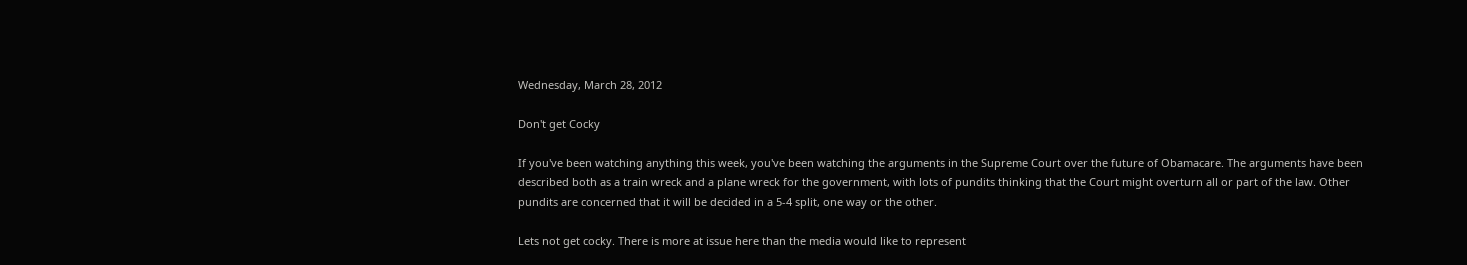Wednesday, March 28, 2012

Don't get Cocky

If you've been watching anything this week, you've been watching the arguments in the Supreme Court over the future of Obamacare. The arguments have been described both as a train wreck and a plane wreck for the government, with lots of pundits thinking that the Court might overturn all or part of the law. Other pundits are concerned that it will be decided in a 5-4 split, one way or the other.

Lets not get cocky. There is more at issue here than the media would like to represent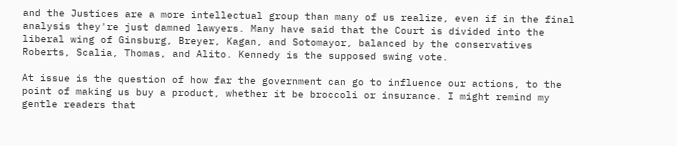and the Justices are a more intellectual group than many of us realize, even if in the final analysis they're just damned lawyers. Many have said that the Court is divided into the liberal wing of Ginsburg, Breyer, Kagan, and Sotomayor, balanced by the conservatives Roberts, Scalia, Thomas, and Alito. Kennedy is the supposed swing vote.

At issue is the question of how far the government can go to influence our actions, to the point of making us buy a product, whether it be broccoli or insurance. I might remind my gentle readers that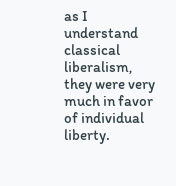as I understand classical liberalism, they were very much in favor of individual liberty.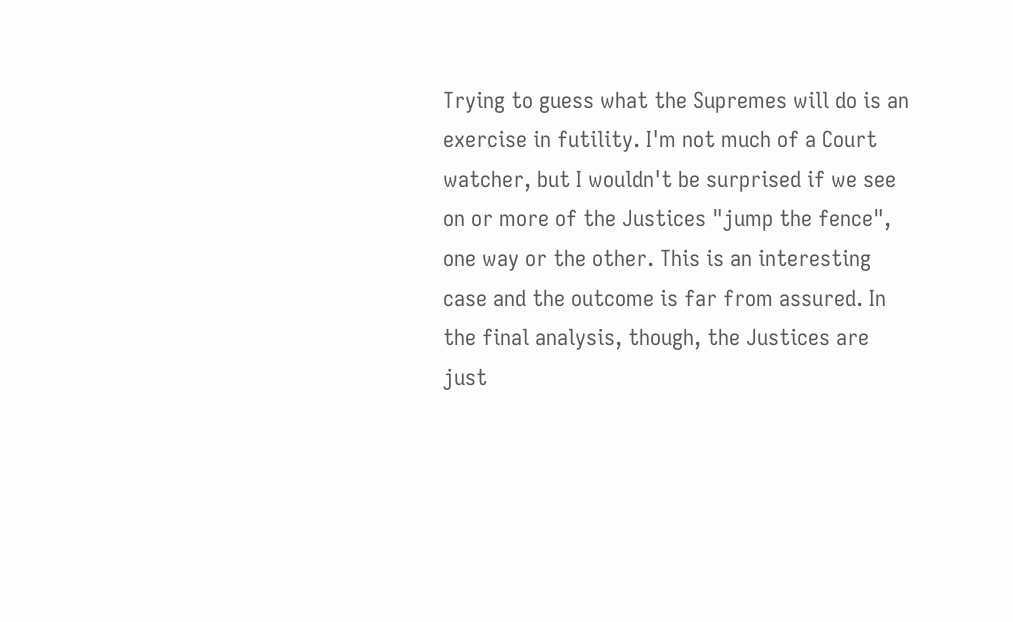Trying to guess what the Supremes will do is an exercise in futility. I'm not much of a Court watcher, but I wouldn't be surprised if we see on or more of the Justices "jump the fence", one way or the other. This is an interesting case and the outcome is far from assured. In the final analysis, though, the Justices are just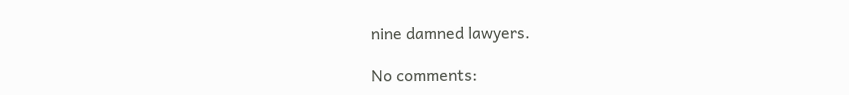nine damned lawyers.

No comments: